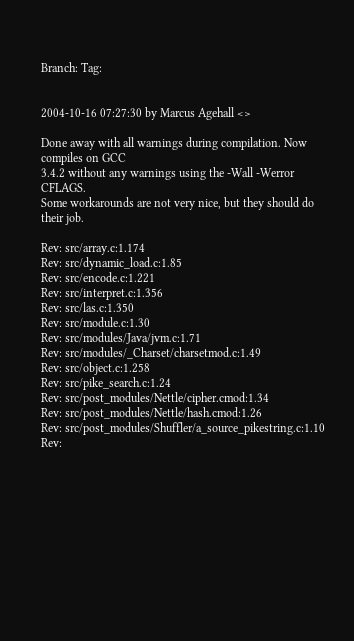Branch: Tag:


2004-10-16 07:27:30 by Marcus Agehall <>

Done away with all warnings during compilation. Now compiles on GCC
3.4.2 without any warnings using the -Wall -Werror CFLAGS.
Some workarounds are not very nice, but they should do their job.

Rev: src/array.c:1.174
Rev: src/dynamic_load.c:1.85
Rev: src/encode.c:1.221
Rev: src/interpret.c:1.356
Rev: src/las.c:1.350
Rev: src/module.c:1.30
Rev: src/modules/Java/jvm.c:1.71
Rev: src/modules/_Charset/charsetmod.c:1.49
Rev: src/object.c:1.258
Rev: src/pike_search.c:1.24
Rev: src/post_modules/Nettle/cipher.cmod:1.34
Rev: src/post_modules/Nettle/hash.cmod:1.26
Rev: src/post_modules/Shuffler/a_source_pikestring.c:1.10
Rev: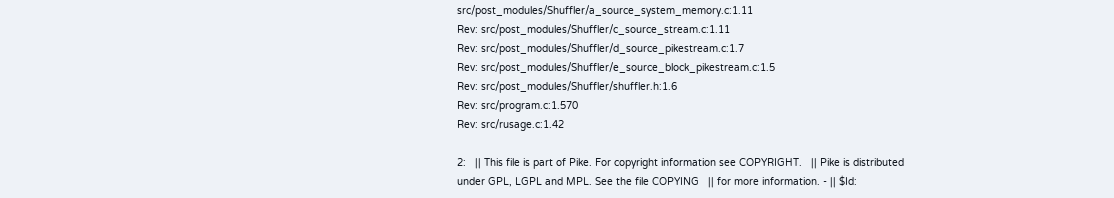src/post_modules/Shuffler/a_source_system_memory.c:1.11
Rev: src/post_modules/Shuffler/c_source_stream.c:1.11
Rev: src/post_modules/Shuffler/d_source_pikestream.c:1.7
Rev: src/post_modules/Shuffler/e_source_block_pikestream.c:1.5
Rev: src/post_modules/Shuffler/shuffler.h:1.6
Rev: src/program.c:1.570
Rev: src/rusage.c:1.42

2:   || This file is part of Pike. For copyright information see COPYRIGHT.   || Pike is distributed under GPL, LGPL and MPL. See the file COPYING   || for more information. - || $Id: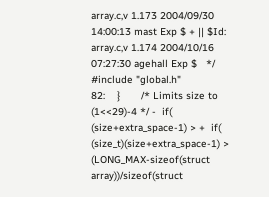array.c,v 1.173 2004/09/30 14:00:13 mast Exp $ + || $Id: array.c,v 1.174 2004/10/16 07:27:30 agehall Exp $   */      #include "global.h"
82:    }       /* Limits size to (1<<29)-4 */ -  if( (size+extra_space-1) > +  if( (size_t)(size+extra_space-1) >    (LONG_MAX-sizeof(struct array))/sizeof(struct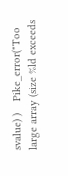svalue) )    Pike_error("Too large array (size %ld exceeds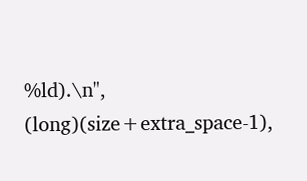%ld).\n",    (long)(size+extra_space-1),